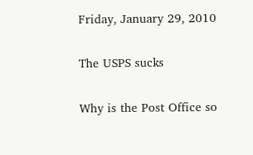Friday, January 29, 2010

The USPS sucks

Why is the Post Office so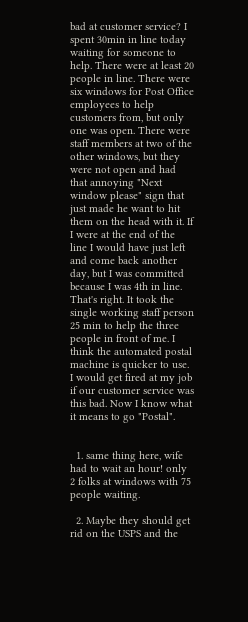bad at customer service? I spent 30min in line today waiting for someone to help. There were at least 20 people in line. There were six windows for Post Office employees to help customers from, but only one was open. There were staff members at two of the other windows, but they were not open and had that annoying "Next window please" sign that just made he want to hit them on the head with it. If I were at the end of the line I would have just left and come back another day, but I was committed because I was 4th in line. That's right. It took the single working staff person 25 min to help the three people in front of me. I think the automated postal machine is quicker to use. I would get fired at my job if our customer service was this bad. Now I know what it means to go "Postal".


  1. same thing here, wife had to wait an hour! only 2 folks at windows with 75 people waiting.

  2. Maybe they should get rid on the USPS and the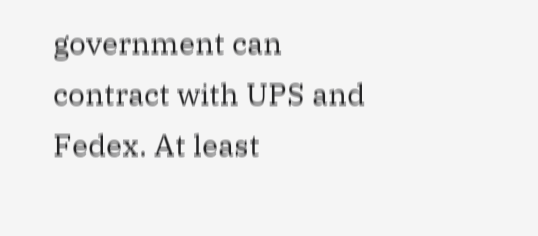government can contract with UPS and Fedex. At least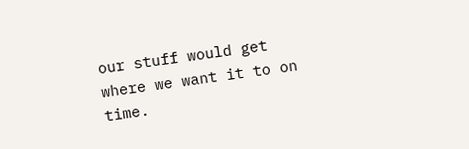our stuff would get where we want it to on time.